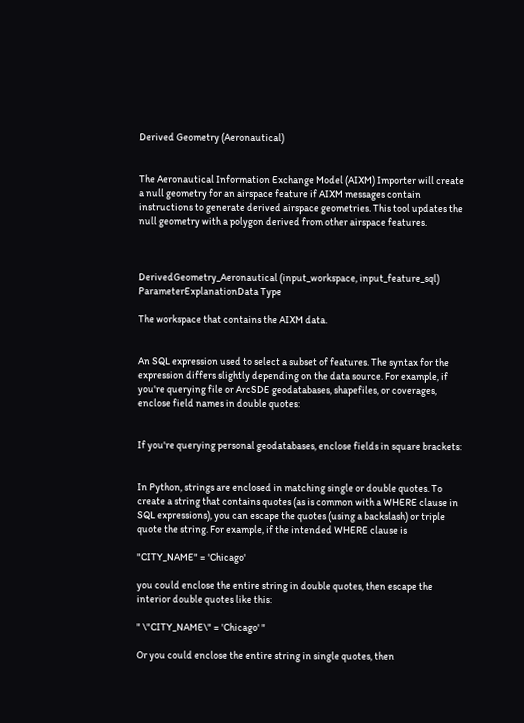Derived Geometry (Aeronautical)


The Aeronautical Information Exchange Model (AIXM) Importer will create a null geometry for an airspace feature if AIXM messages contain instructions to generate derived airspace geometries. This tool updates the null geometry with a polygon derived from other airspace features.



DerivedGeometry_Aeronautical (input_workspace, input_feature_sql)
ParameterExplanationData Type

The workspace that contains the AIXM data.


An SQL expression used to select a subset of features. The syntax for the expression differs slightly depending on the data source. For example, if you're querying file or ArcSDE geodatabases, shapefiles, or coverages, enclose field names in double quotes:


If you're querying personal geodatabases, enclose fields in square brackets:


In Python, strings are enclosed in matching single or double quotes. To create a string that contains quotes (as is common with a WHERE clause in SQL expressions), you can escape the quotes (using a backslash) or triple quote the string. For example, if the intended WHERE clause is

"CITY_NAME" = 'Chicago'

you could enclose the entire string in double quotes, then escape the interior double quotes like this:

" \"CITY_NAME\" = 'Chicago' "

Or you could enclose the entire string in single quotes, then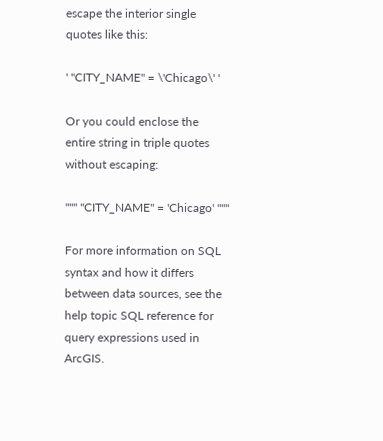escape the interior single quotes like this:

' "CITY_NAME" = \'Chicago\' '

Or you could enclose the entire string in triple quotes without escaping:

""" "CITY_NAME" = 'Chicago' """

For more information on SQL syntax and how it differs between data sources, see the help topic SQL reference for query expressions used in ArcGIS.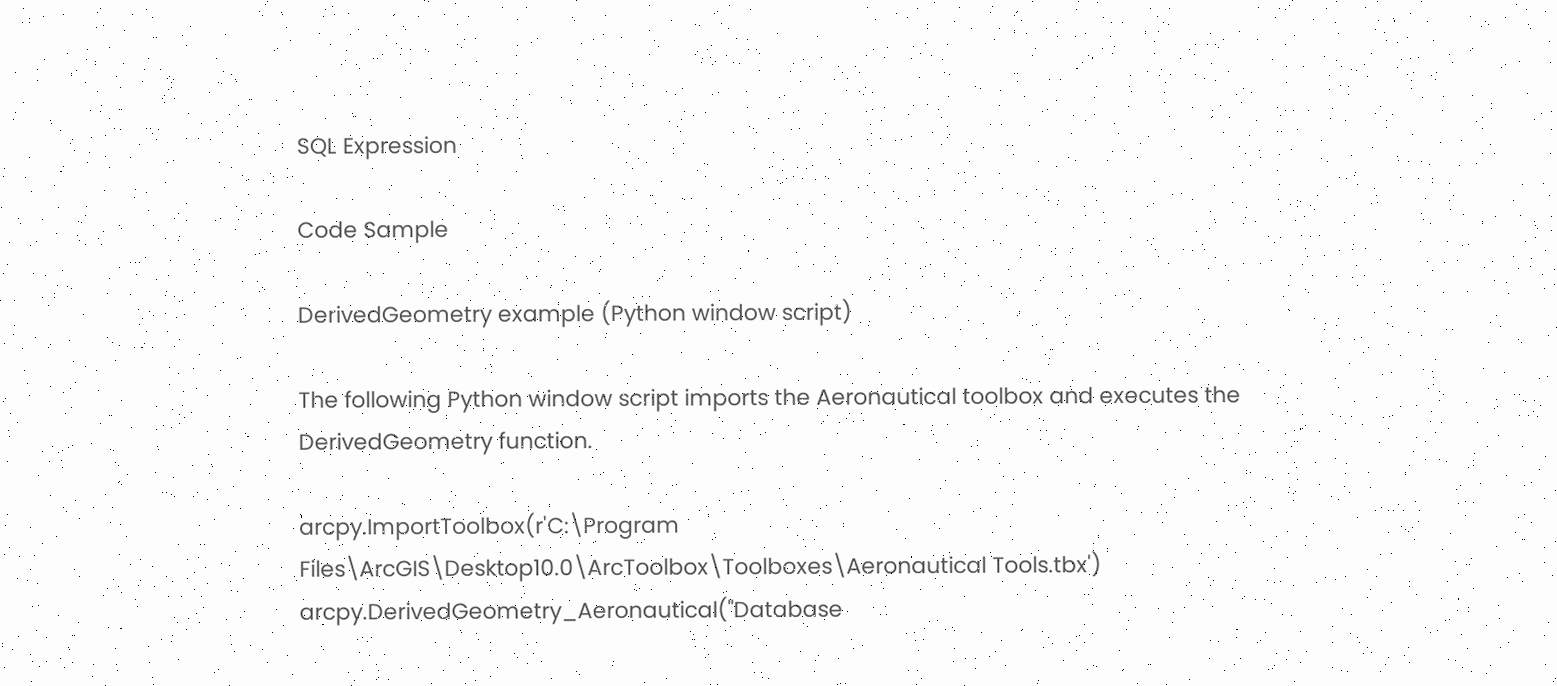SQL Expression

Code Sample

DerivedGeometry example (Python window script)

The following Python window script imports the Aeronautical toolbox and executes the DerivedGeometry function.

arcpy.ImportToolbox(r'C:\Program Files\ArcGIS\Desktop10.0\ArcToolbox\Toolboxes\Aeronautical Tools.tbx')
arcpy.DerivedGeometry_Aeronautical("Database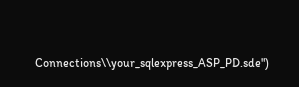Connections\\your_sqlexpress_ASP_PD.sde")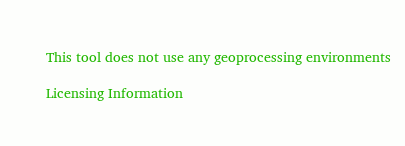This tool does not use any geoprocessing environments

Licensing Information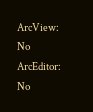ArcView: No
ArcEditor: No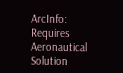ArcInfo: Requires Aeronautical Solution